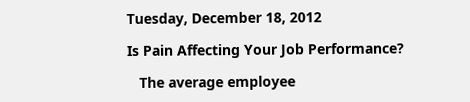Tuesday, December 18, 2012

Is Pain Affecting Your Job Performance?

   The average employee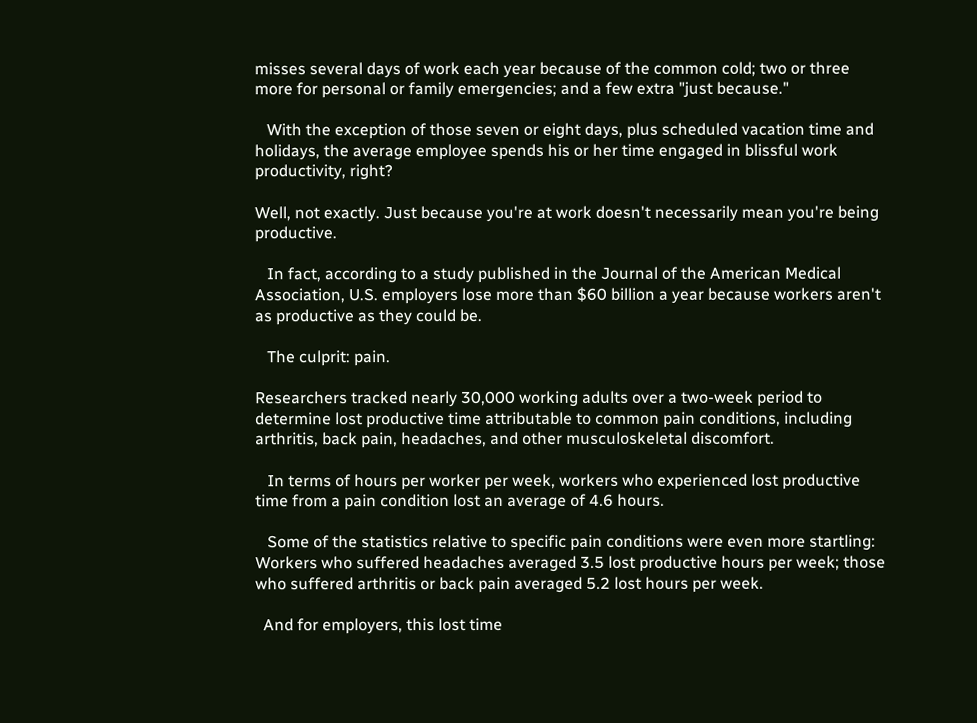misses several days of work each year because of the common cold; two or three more for personal or family emergencies; and a few extra "just because."

   With the exception of those seven or eight days, plus scheduled vacation time and holidays, the average employee spends his or her time engaged in blissful work productivity, right?

Well, not exactly. Just because you're at work doesn't necessarily mean you're being productive.

   In fact, according to a study published in the Journal of the American Medical Association, U.S. employers lose more than $60 billion a year because workers aren't as productive as they could be.

   The culprit: pain.

Researchers tracked nearly 30,000 working adults over a two-week period to determine lost productive time attributable to common pain conditions, including arthritis, back pain, headaches, and other musculoskeletal discomfort.

   In terms of hours per worker per week, workers who experienced lost productive time from a pain condition lost an average of 4.6 hours.

   Some of the statistics relative to specific pain conditions were even more startling: Workers who suffered headaches averaged 3.5 lost productive hours per week; those who suffered arthritis or back pain averaged 5.2 lost hours per week.

  And for employers, this lost time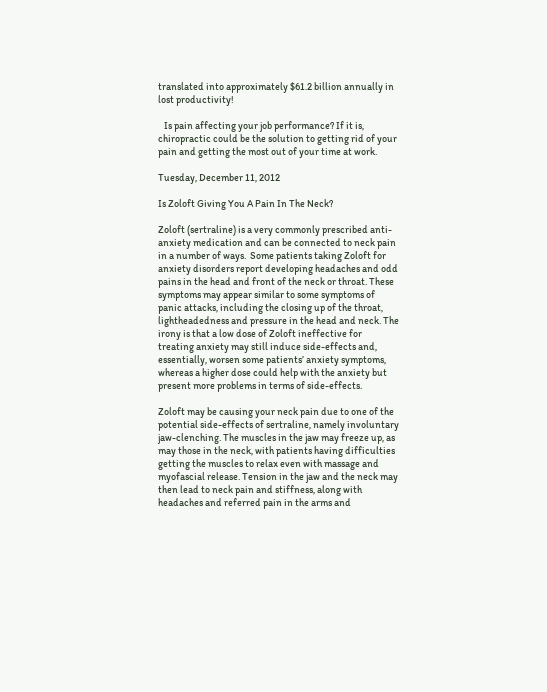translated into approximately $61.2 billion annually in lost productivity!

   Is pain affecting your job performance? If it is, chiropractic could be the solution to getting rid of your pain and getting the most out of your time at work.

Tuesday, December 11, 2012

Is Zoloft Giving You A Pain In The Neck?

Zoloft (sertraline) is a very commonly prescribed anti-anxiety medication and can be connected to neck pain in a number of ways.  Some patients taking Zoloft for anxiety disorders report developing headaches and odd pains in the head and front of the neck or throat. These symptoms may appear similar to some symptoms of panic attacks, including the closing up of the throat, lightheadedness and pressure in the head and neck. The irony is that a low dose of Zoloft ineffective for treating anxiety may still induce side-effects and, essentially, worsen some patients’ anxiety symptoms, whereas a higher dose could help with the anxiety but present more problems in terms of side-effects.

Zoloft may be causing your neck pain due to one of the potential side-effects of sertraline, namely involuntary jaw-clenching. The muscles in the jaw may freeze up, as may those in the neck, with patients having difficulties getting the muscles to relax even with massage and myofascial release. Tension in the jaw and the neck may then lead to neck pain and stiffness, along with headaches and referred pain in the arms and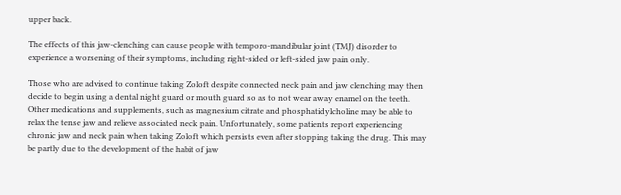upper back.

The effects of this jaw-clenching can cause people with temporo-mandibular joint (TMJ) disorder to experience a worsening of their symptoms, including right-sided or left-sided jaw pain only.

Those who are advised to continue taking Zoloft despite connected neck pain and jaw clenching may then decide to begin using a dental night guard or mouth guard so as to not wear away enamel on the teeth. Other medications and supplements, such as magnesium citrate and phosphatidylcholine may be able to relax the tense jaw and relieve associated neck pain. Unfortunately, some patients report experiencing chronic jaw and neck pain when taking Zoloft which persists even after stopping taking the drug. This may be partly due to the development of the habit of jaw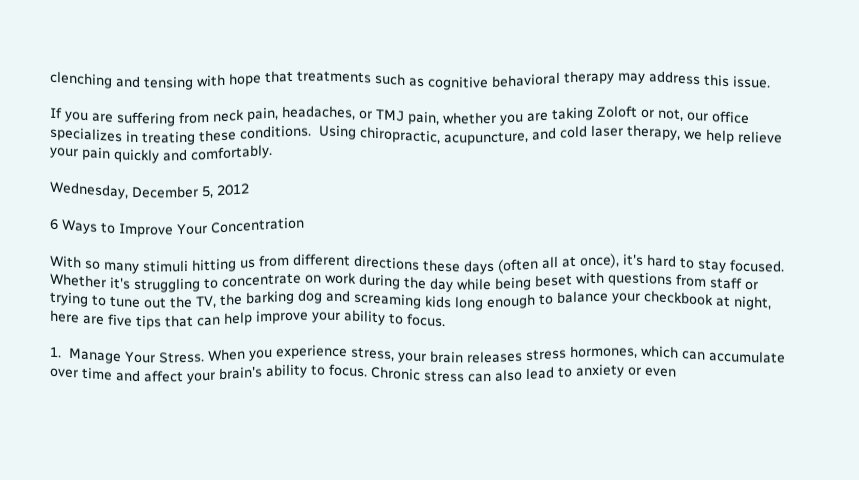clenching and tensing with hope that treatments such as cognitive behavioral therapy may address this issue.

If you are suffering from neck pain, headaches, or TMJ pain, whether you are taking Zoloft or not, our office specializes in treating these conditions.  Using chiropractic, acupuncture, and cold laser therapy, we help relieve your pain quickly and comfortably.

Wednesday, December 5, 2012

6 Ways to Improve Your Concentration

With so many stimuli hitting us from different directions these days (often all at once), it's hard to stay focused. Whether it's struggling to concentrate on work during the day while being beset with questions from staff or trying to tune out the TV, the barking dog and screaming kids long enough to balance your checkbook at night, here are five tips that can help improve your ability to focus.

1.  Manage Your Stress. When you experience stress, your brain releases stress hormones, which can accumulate over time and affect your brain's ability to focus. Chronic stress can also lead to anxiety or even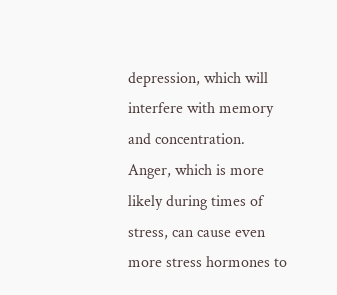depression, which will interfere with memory and concentration. Anger, which is more likely during times of stress, can cause even more stress hormones to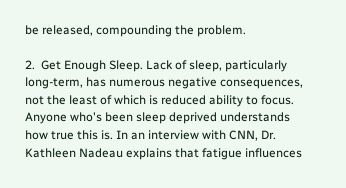be released, compounding the problem.

2.  Get Enough Sleep. Lack of sleep, particularly long-term, has numerous negative consequences, not the least of which is reduced ability to focus. Anyone who's been sleep deprived understands how true this is. In an interview with CNN, Dr. Kathleen Nadeau explains that fatigue influences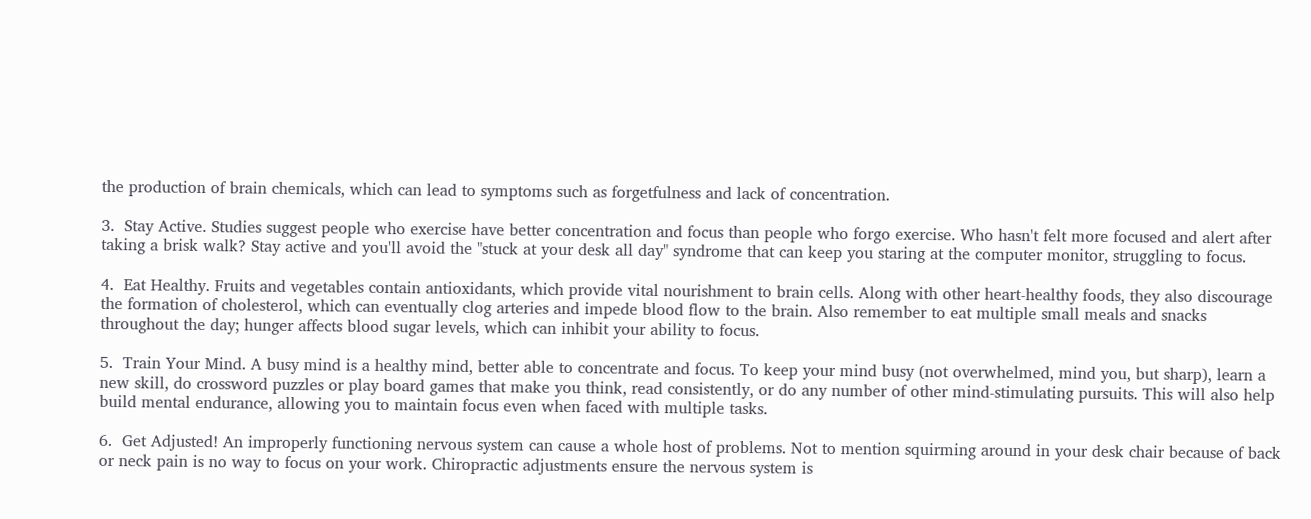the production of brain chemicals, which can lead to symptoms such as forgetfulness and lack of concentration.

3.  Stay Active. Studies suggest people who exercise have better concentration and focus than people who forgo exercise. Who hasn't felt more focused and alert after taking a brisk walk? Stay active and you'll avoid the "stuck at your desk all day" syndrome that can keep you staring at the computer monitor, struggling to focus.

4.  Eat Healthy. Fruits and vegetables contain antioxidants, which provide vital nourishment to brain cells. Along with other heart-healthy foods, they also discourage the formation of cholesterol, which can eventually clog arteries and impede blood flow to the brain. Also remember to eat multiple small meals and snacks throughout the day; hunger affects blood sugar levels, which can inhibit your ability to focus.

5.  Train Your Mind. A busy mind is a healthy mind, better able to concentrate and focus. To keep your mind busy (not overwhelmed, mind you, but sharp), learn a new skill, do crossword puzzles or play board games that make you think, read consistently, or do any number of other mind-stimulating pursuits. This will also help build mental endurance, allowing you to maintain focus even when faced with multiple tasks.

6.  Get Adjusted! An improperly functioning nervous system can cause a whole host of problems. Not to mention squirming around in your desk chair because of back or neck pain is no way to focus on your work. Chiropractic adjustments ensure the nervous system is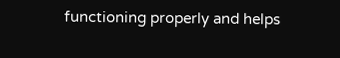functioning properly and helps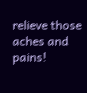relieve those aches and pains!